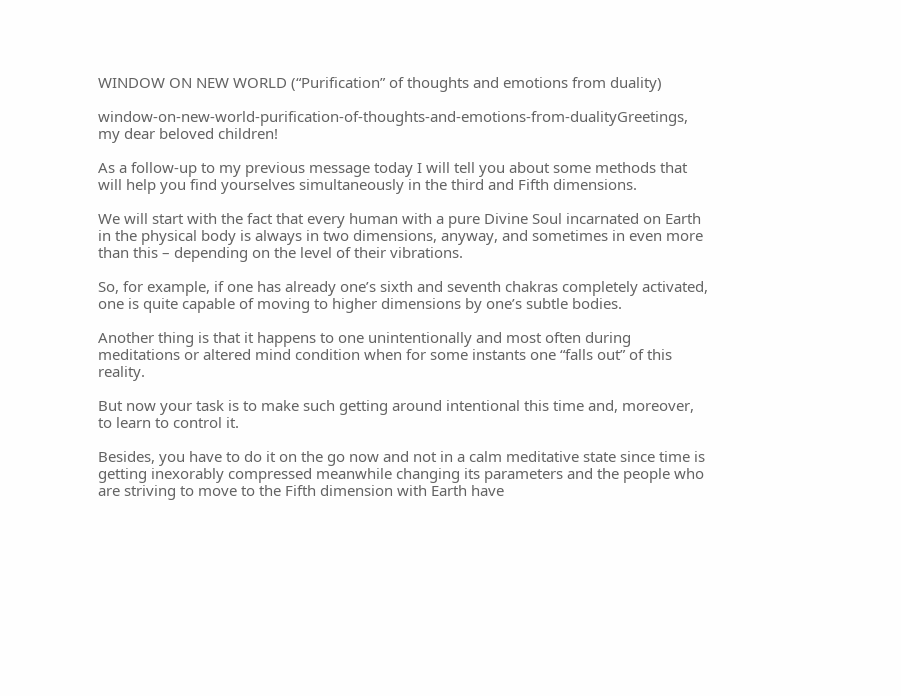WINDOW ON NEW WORLD (“Purification” of thoughts and emotions from duality)

window-on-new-world-purification-of-thoughts-and-emotions-from-dualityGreetings, my dear beloved children!

As a follow-up to my previous message today I will tell you about some methods that will help you find yourselves simultaneously in the third and Fifth dimensions.

We will start with the fact that every human with a pure Divine Soul incarnated on Earth in the physical body is always in two dimensions, anyway, and sometimes in even more than this – depending on the level of their vibrations.

So, for example, if one has already one’s sixth and seventh chakras completely activated, one is quite capable of moving to higher dimensions by one’s subtle bodies.

Another thing is that it happens to one unintentionally and most often during meditations or altered mind condition when for some instants one “falls out” of this reality.

But now your task is to make such getting around intentional this time and, moreover, to learn to control it.

Besides, you have to do it on the go now and not in a calm meditative state since time is getting inexorably compressed meanwhile changing its parameters and the people who are striving to move to the Fifth dimension with Earth have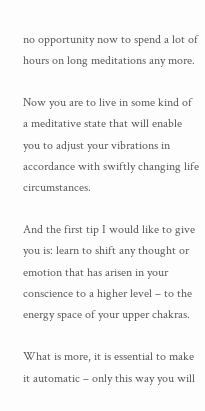no opportunity now to spend a lot of hours on long meditations any more.

Now you are to live in some kind of a meditative state that will enable you to adjust your vibrations in accordance with swiftly changing life circumstances.

And the first tip I would like to give you is: learn to shift any thought or emotion that has arisen in your conscience to a higher level – to the energy space of your upper chakras.

What is more, it is essential to make it automatic – only this way you will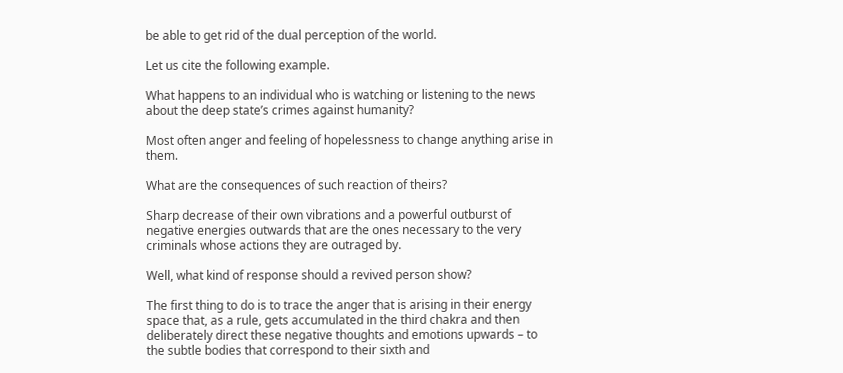be able to get rid of the dual perception of the world.

Let us cite the following example.

What happens to an individual who is watching or listening to the news about the deep state’s crimes against humanity?

Most often anger and feeling of hopelessness to change anything arise in them.

What are the consequences of such reaction of theirs?

Sharp decrease of their own vibrations and a powerful outburst of negative energies outwards that are the ones necessary to the very criminals whose actions they are outraged by.

Well, what kind of response should a revived person show?

The first thing to do is to trace the anger that is arising in their energy space that, as a rule, gets accumulated in the third chakra and then deliberately direct these negative thoughts and emotions upwards – to the subtle bodies that correspond to their sixth and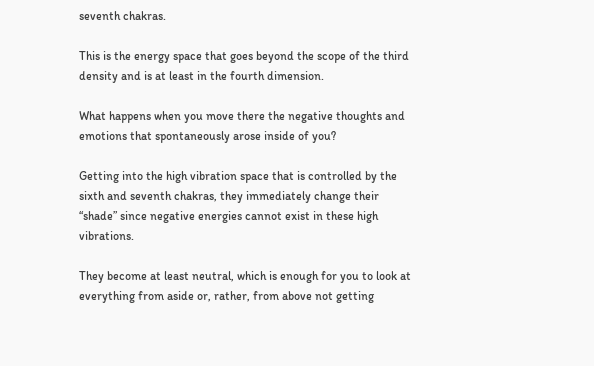seventh chakras.

This is the energy space that goes beyond the scope of the third density and is at least in the fourth dimension.

What happens when you move there the negative thoughts and emotions that spontaneously arose inside of you?

Getting into the high vibration space that is controlled by the sixth and seventh chakras, they immediately change their “shade” since negative energies cannot exist in these high vibrations.

They become at least neutral, which is enough for you to look at everything from aside or, rather, from above not getting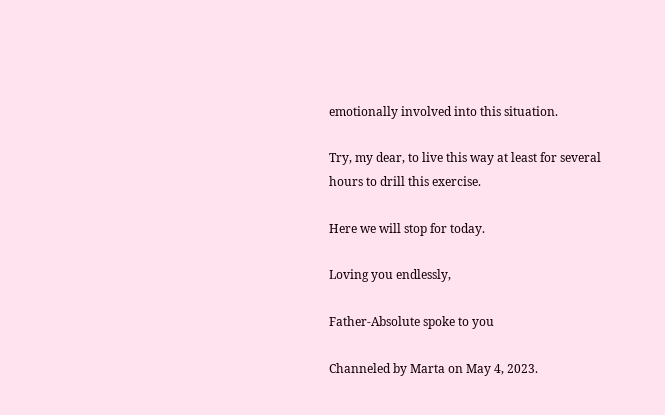emotionally involved into this situation.

Try, my dear, to live this way at least for several hours to drill this exercise.

Here we will stop for today.

Loving you endlessly,

Father-Absolute spoke to you

Channeled by Marta on May 4, 2023.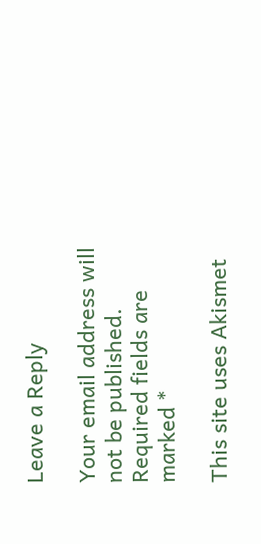Leave a Reply

Your email address will not be published. Required fields are marked *

This site uses Akismet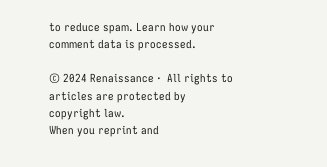to reduce spam. Learn how your comment data is processed.

© 2024 Renaissance ·  All rights to articles are protected by copyright law.
When you reprint and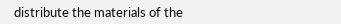distribute the materials of the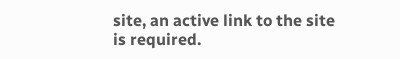site, an active link to the site is required.